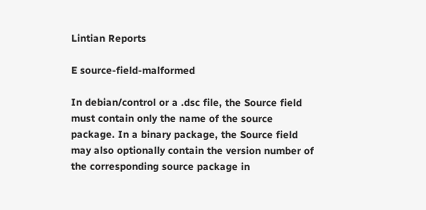Lintian Reports

E source-field-malformed

In debian/control or a .dsc file, the Source field must contain only the name of the source package. In a binary package, the Source field may also optionally contain the version number of the corresponding source package in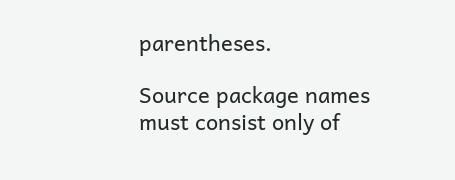parentheses.

Source package names must consist only of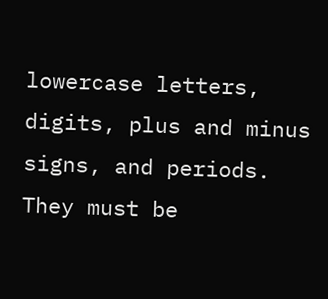lowercase letters, digits, plus and minus signs, and periods. They must be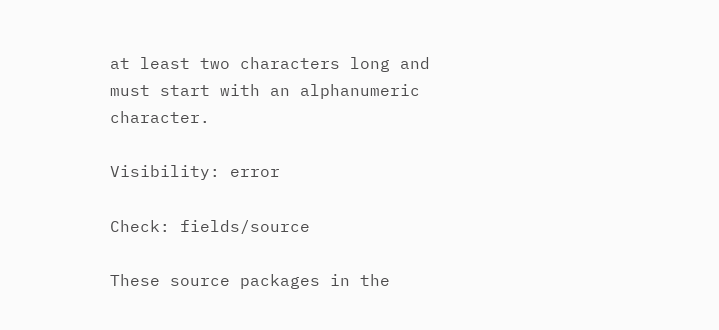at least two characters long and must start with an alphanumeric character.

Visibility: error

Check: fields/source

These source packages in the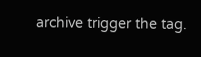archive trigger the tag.